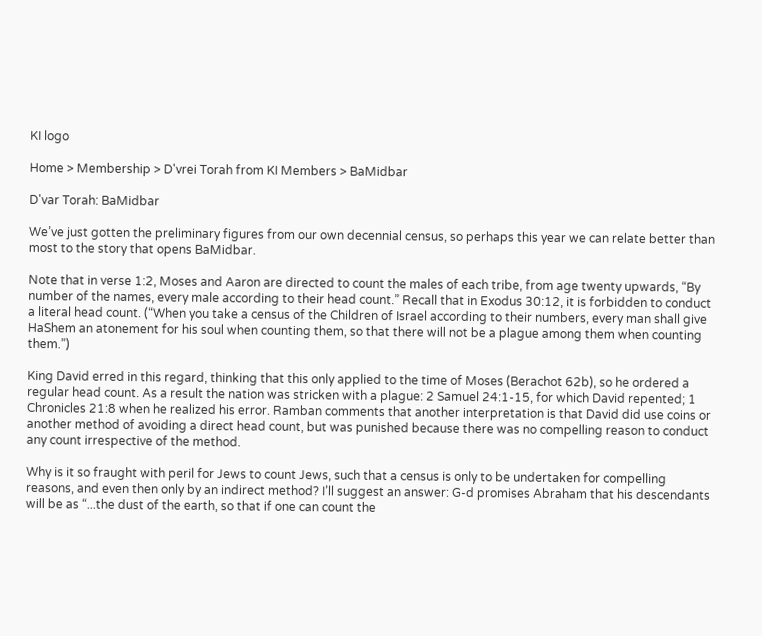KI logo

Home > Membership > D'vrei Torah from KI Members > BaMidbar

D'var Torah: BaMidbar

We’ve just gotten the preliminary figures from our own decennial census, so perhaps this year we can relate better than most to the story that opens BaMidbar.

Note that in verse 1:2, Moses and Aaron are directed to count the males of each tribe, from age twenty upwards, “By number of the names, every male according to their head count.” Recall that in Exodus 30:12, it is forbidden to conduct a literal head count. (“When you take a census of the Children of Israel according to their numbers, every man shall give HaShem an atonement for his soul when counting them, so that there will not be a plague among them when counting them.”)

King David erred in this regard, thinking that this only applied to the time of Moses (Berachot 62b), so he ordered a regular head count. As a result the nation was stricken with a plague: 2 Samuel 24:1-15, for which David repented; 1 Chronicles 21:8 when he realized his error. Ramban comments that another interpretation is that David did use coins or another method of avoiding a direct head count, but was punished because there was no compelling reason to conduct any count irrespective of the method.

Why is it so fraught with peril for Jews to count Jews, such that a census is only to be undertaken for compelling reasons, and even then only by an indirect method? I’ll suggest an answer: G-d promises Abraham that his descendants will be as “...the dust of the earth, so that if one can count the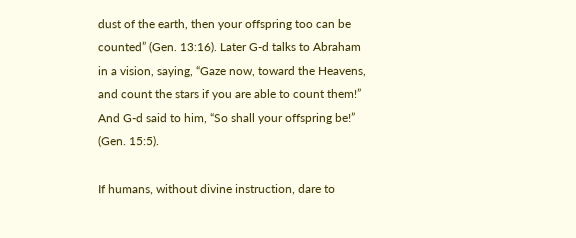dust of the earth, then your offspring too can be counted” (Gen. 13:16). Later G-d talks to Abraham in a vision, saying, “Gaze now, toward the Heavens, and count the stars if you are able to count them!” And G-d said to him, “So shall your offspring be!” (Gen. 15:5).

If humans, without divine instruction, dare to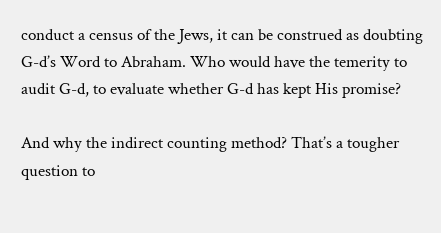conduct a census of the Jews, it can be construed as doubting G-d’s Word to Abraham. Who would have the temerity to audit G-d, to evaluate whether G-d has kept His promise?

And why the indirect counting method? That’s a tougher question to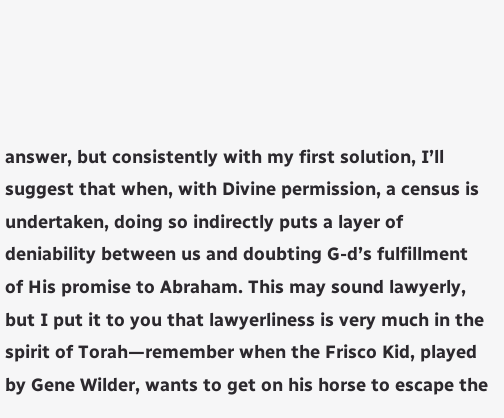answer, but consistently with my first solution, I’ll suggest that when, with Divine permission, a census is undertaken, doing so indirectly puts a layer of deniability between us and doubting G-d’s fulfillment of His promise to Abraham. This may sound lawyerly, but I put it to you that lawyerliness is very much in the spirit of Torah—remember when the Frisco Kid, played by Gene Wilder, wants to get on his horse to escape the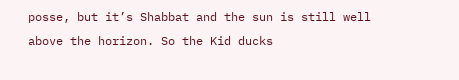posse, but it’s Shabbat and the sun is still well above the horizon. So the Kid ducks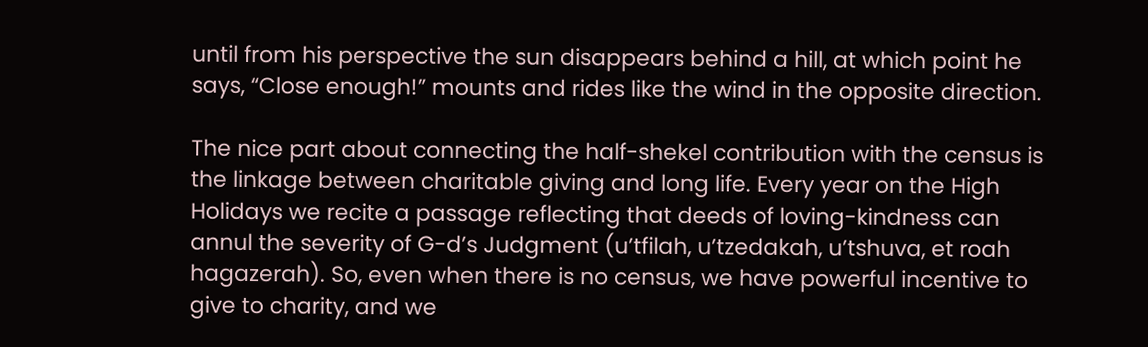until from his perspective the sun disappears behind a hill, at which point he says, “Close enough!” mounts and rides like the wind in the opposite direction.

The nice part about connecting the half-shekel contribution with the census is the linkage between charitable giving and long life. Every year on the High Holidays we recite a passage reflecting that deeds of loving-kindness can annul the severity of G-d’s Judgment (u’tfilah, u’tzedakah, u’tshuva, et roah hagazerah). So, even when there is no census, we have powerful incentive to give to charity, and we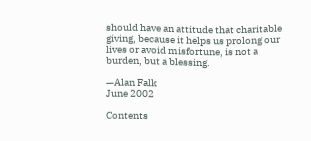should have an attitude that charitable giving, because it helps us prolong our lives or avoid misfortune, is not a burden, but a blessing.

—Alan Falk
June 2002

Contents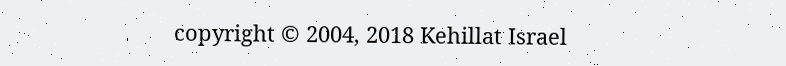copyright © 2004, 2018 Kehillat Israel